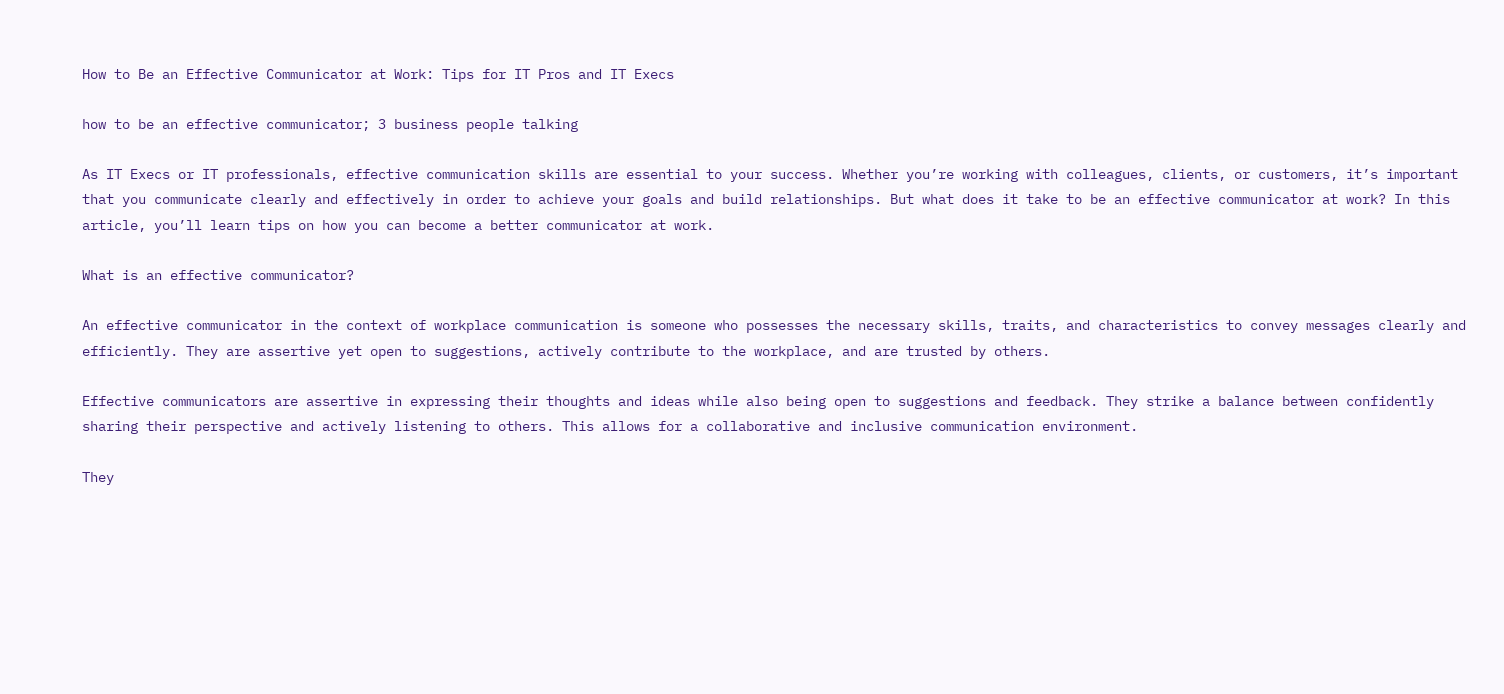How to Be an Effective Communicator at Work: Tips for IT Pros and IT Execs

how to be an effective communicator; 3 business people talking

As IT Execs or IT professionals, effective communication skills are essential to your success. Whether you’re working with colleagues, clients, or customers, it’s important that you communicate clearly and effectively in order to achieve your goals and build relationships. But what does it take to be an effective communicator at work? In this article, you’ll learn tips on how you can become a better communicator at work.

What is an effective communicator?

An effective communicator in the context of workplace communication is someone who possesses the necessary skills, traits, and characteristics to convey messages clearly and efficiently. They are assertive yet open to suggestions, actively contribute to the workplace, and are trusted by others.

Effective communicators are assertive in expressing their thoughts and ideas while also being open to suggestions and feedback. They strike a balance between confidently sharing their perspective and actively listening to others. This allows for a collaborative and inclusive communication environment.

They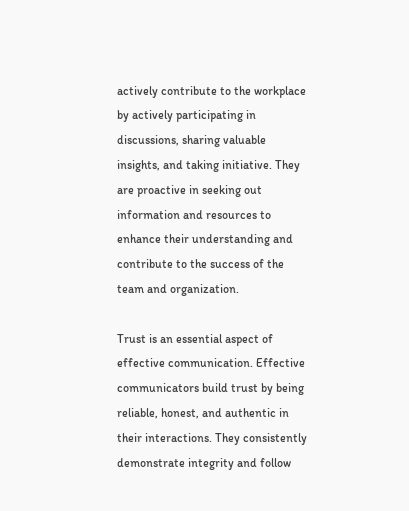actively contribute to the workplace by actively participating in discussions, sharing valuable insights, and taking initiative. They are proactive in seeking out information and resources to enhance their understanding and contribute to the success of the team and organization.

Trust is an essential aspect of effective communication. Effective communicators build trust by being reliable, honest, and authentic in their interactions. They consistently demonstrate integrity and follow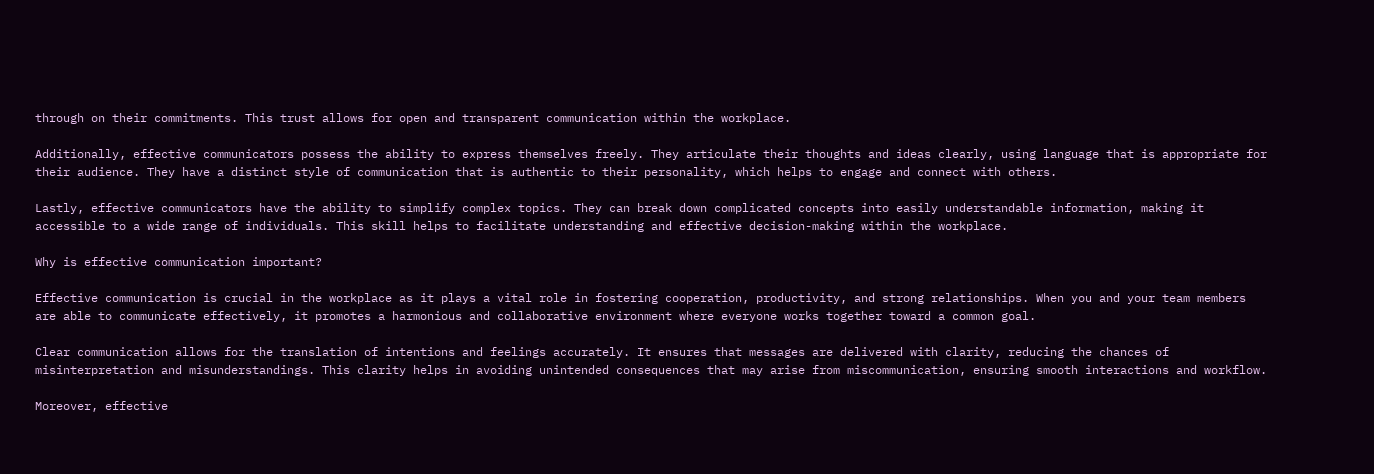through on their commitments. This trust allows for open and transparent communication within the workplace.

Additionally, effective communicators possess the ability to express themselves freely. They articulate their thoughts and ideas clearly, using language that is appropriate for their audience. They have a distinct style of communication that is authentic to their personality, which helps to engage and connect with others.

Lastly, effective communicators have the ability to simplify complex topics. They can break down complicated concepts into easily understandable information, making it accessible to a wide range of individuals. This skill helps to facilitate understanding and effective decision-making within the workplace.

Why is effective communication important?

Effective communication is crucial in the workplace as it plays a vital role in fostering cooperation, productivity, and strong relationships. When you and your team members are able to communicate effectively, it promotes a harmonious and collaborative environment where everyone works together toward a common goal.

Clear communication allows for the translation of intentions and feelings accurately. It ensures that messages are delivered with clarity, reducing the chances of misinterpretation and misunderstandings. This clarity helps in avoiding unintended consequences that may arise from miscommunication, ensuring smooth interactions and workflow.

Moreover, effective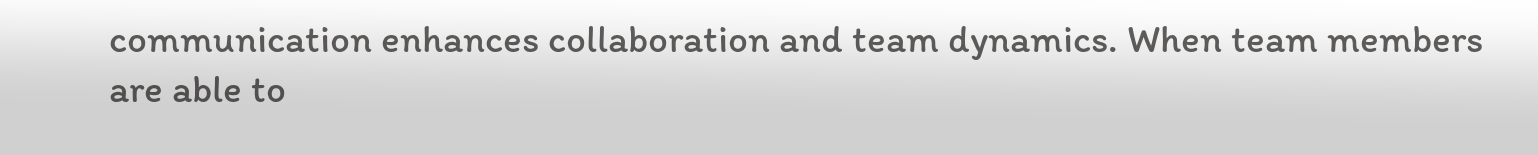communication enhances collaboration and team dynamics. When team members are able to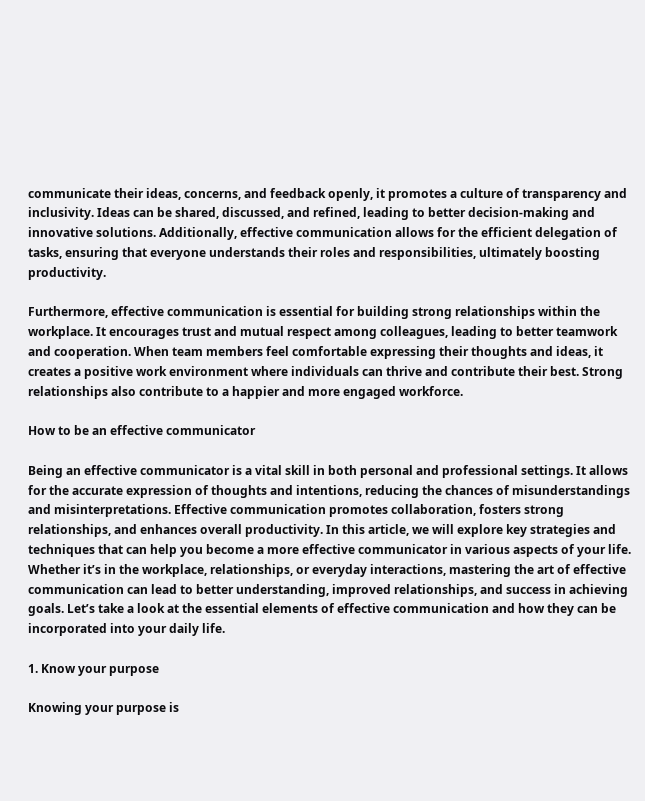communicate their ideas, concerns, and feedback openly, it promotes a culture of transparency and inclusivity. Ideas can be shared, discussed, and refined, leading to better decision-making and innovative solutions. Additionally, effective communication allows for the efficient delegation of tasks, ensuring that everyone understands their roles and responsibilities, ultimately boosting productivity.

Furthermore, effective communication is essential for building strong relationships within the workplace. It encourages trust and mutual respect among colleagues, leading to better teamwork and cooperation. When team members feel comfortable expressing their thoughts and ideas, it creates a positive work environment where individuals can thrive and contribute their best. Strong relationships also contribute to a happier and more engaged workforce.

How to be an effective communicator

Being an effective communicator is a vital skill in both personal and professional settings. It allows for the accurate expression of thoughts and intentions, reducing the chances of misunderstandings and misinterpretations. Effective communication promotes collaboration, fosters strong relationships, and enhances overall productivity. In this article, we will explore key strategies and techniques that can help you become a more effective communicator in various aspects of your life. Whether it’s in the workplace, relationships, or everyday interactions, mastering the art of effective communication can lead to better understanding, improved relationships, and success in achieving goals. Let’s take a look at the essential elements of effective communication and how they can be incorporated into your daily life.

1. Know your purpose

Knowing your purpose is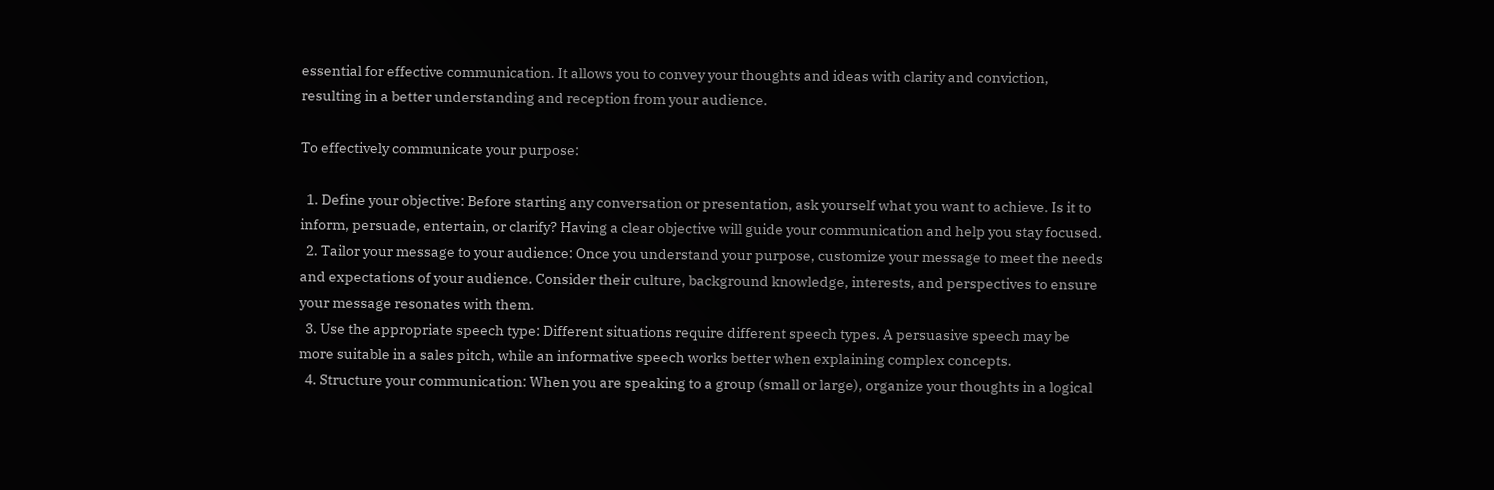essential for effective communication. It allows you to convey your thoughts and ideas with clarity and conviction, resulting in a better understanding and reception from your audience.

To effectively communicate your purpose:

  1. Define your objective: Before starting any conversation or presentation, ask yourself what you want to achieve. Is it to inform, persuade, entertain, or clarify? Having a clear objective will guide your communication and help you stay focused.
  2. Tailor your message to your audience: Once you understand your purpose, customize your message to meet the needs and expectations of your audience. Consider their culture, background knowledge, interests, and perspectives to ensure your message resonates with them.
  3. Use the appropriate speech type: Different situations require different speech types. A persuasive speech may be more suitable in a sales pitch, while an informative speech works better when explaining complex concepts.
  4. Structure your communication: When you are speaking to a group (small or large), organize your thoughts in a logical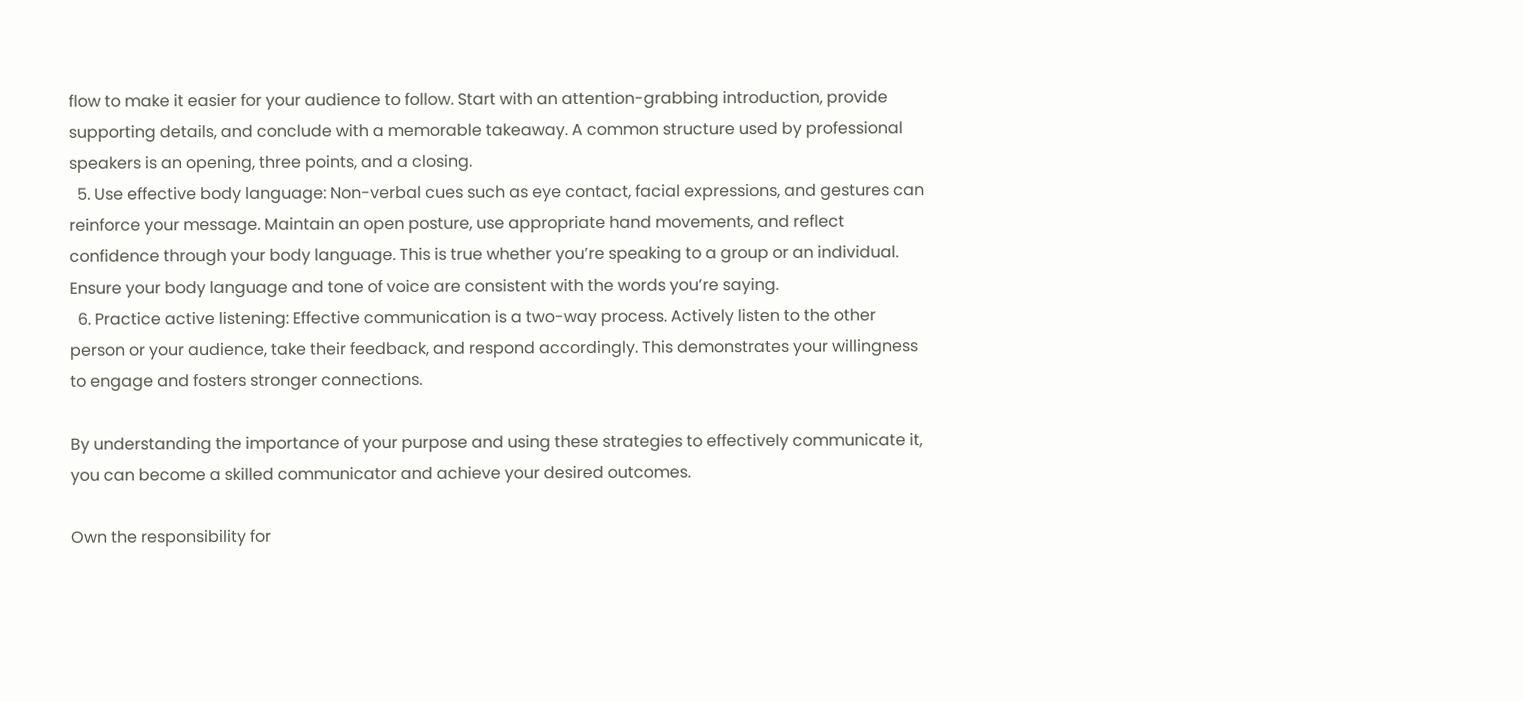flow to make it easier for your audience to follow. Start with an attention-grabbing introduction, provide supporting details, and conclude with a memorable takeaway. A common structure used by professional speakers is an opening, three points, and a closing.
  5. Use effective body language: Non-verbal cues such as eye contact, facial expressions, and gestures can reinforce your message. Maintain an open posture, use appropriate hand movements, and reflect confidence through your body language. This is true whether you’re speaking to a group or an individual. Ensure your body language and tone of voice are consistent with the words you’re saying.
  6. Practice active listening: Effective communication is a two-way process. Actively listen to the other person or your audience, take their feedback, and respond accordingly. This demonstrates your willingness to engage and fosters stronger connections.

By understanding the importance of your purpose and using these strategies to effectively communicate it, you can become a skilled communicator and achieve your desired outcomes.

Own the responsibility for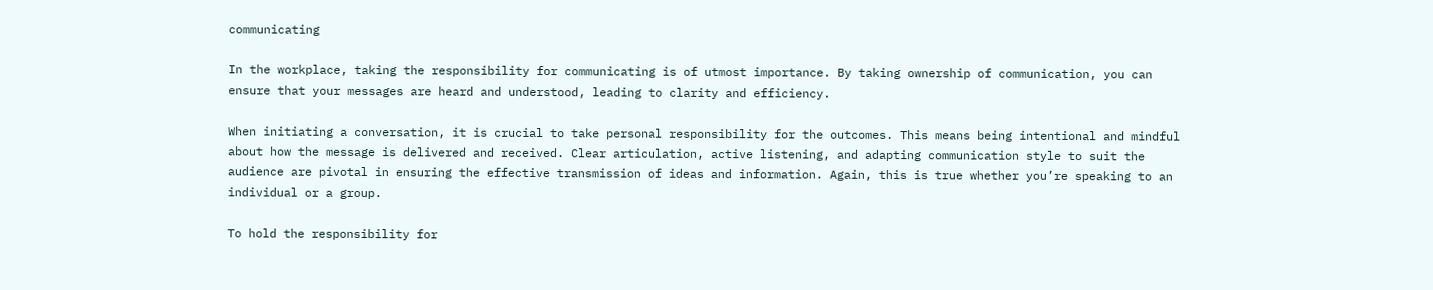communicating

In the workplace, taking the responsibility for communicating is of utmost importance. By taking ownership of communication, you can ensure that your messages are heard and understood, leading to clarity and efficiency.

When initiating a conversation, it is crucial to take personal responsibility for the outcomes. This means being intentional and mindful about how the message is delivered and received. Clear articulation, active listening, and adapting communication style to suit the audience are pivotal in ensuring the effective transmission of ideas and information. Again, this is true whether you’re speaking to an individual or a group.

To hold the responsibility for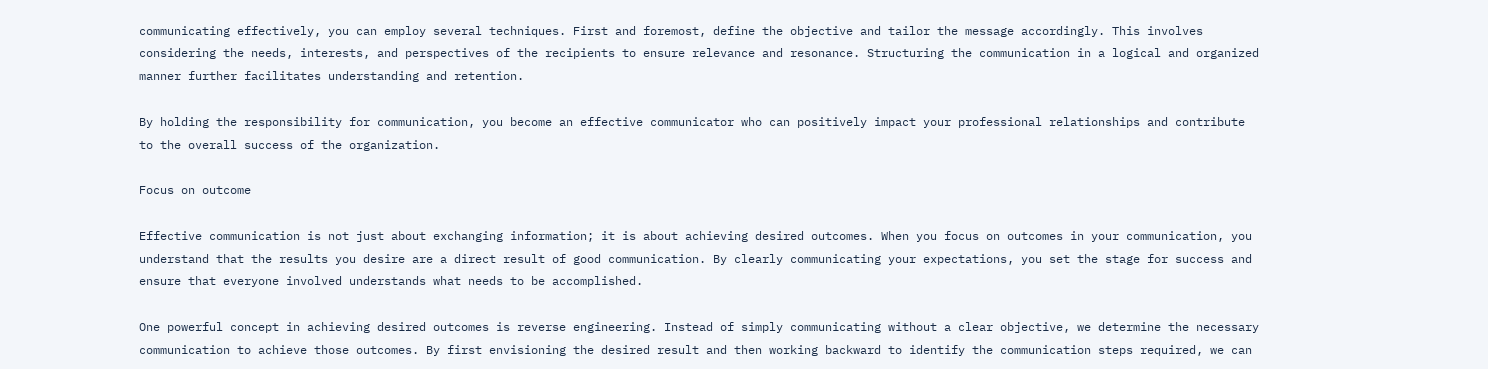communicating effectively, you can employ several techniques. First and foremost, define the objective and tailor the message accordingly. This involves considering the needs, interests, and perspectives of the recipients to ensure relevance and resonance. Structuring the communication in a logical and organized manner further facilitates understanding and retention.

By holding the responsibility for communication, you become an effective communicator who can positively impact your professional relationships and contribute to the overall success of the organization.

Focus on outcome

Effective communication is not just about exchanging information; it is about achieving desired outcomes. When you focus on outcomes in your communication, you understand that the results you desire are a direct result of good communication. By clearly communicating your expectations, you set the stage for success and ensure that everyone involved understands what needs to be accomplished.

One powerful concept in achieving desired outcomes is reverse engineering. Instead of simply communicating without a clear objective, we determine the necessary communication to achieve those outcomes. By first envisioning the desired result and then working backward to identify the communication steps required, we can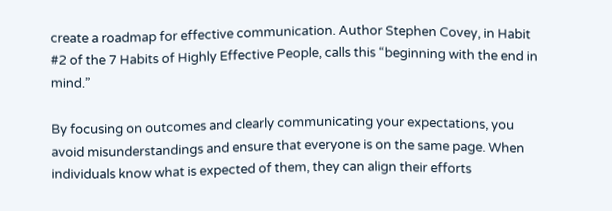create a roadmap for effective communication. Author Stephen Covey, in Habit #2 of the 7 Habits of Highly Effective People, calls this “beginning with the end in mind.”

By focusing on outcomes and clearly communicating your expectations, you avoid misunderstandings and ensure that everyone is on the same page. When individuals know what is expected of them, they can align their efforts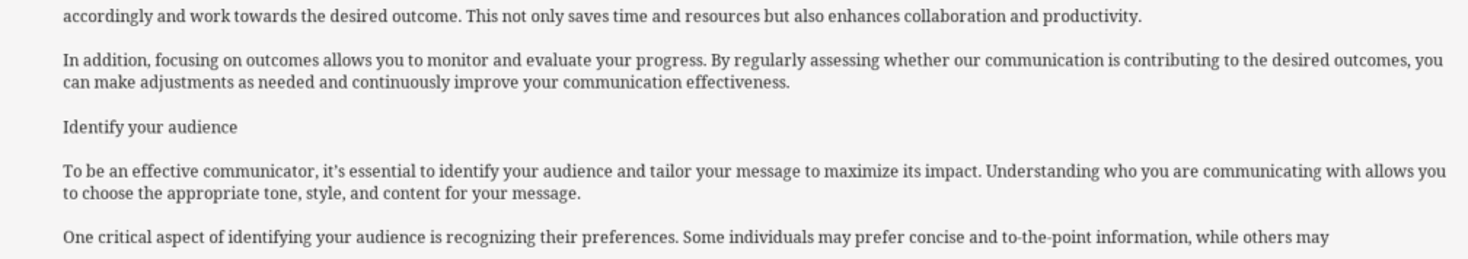accordingly and work towards the desired outcome. This not only saves time and resources but also enhances collaboration and productivity.

In addition, focusing on outcomes allows you to monitor and evaluate your progress. By regularly assessing whether our communication is contributing to the desired outcomes, you can make adjustments as needed and continuously improve your communication effectiveness.

Identify your audience

To be an effective communicator, it’s essential to identify your audience and tailor your message to maximize its impact. Understanding who you are communicating with allows you to choose the appropriate tone, style, and content for your message.

One critical aspect of identifying your audience is recognizing their preferences. Some individuals may prefer concise and to-the-point information, while others may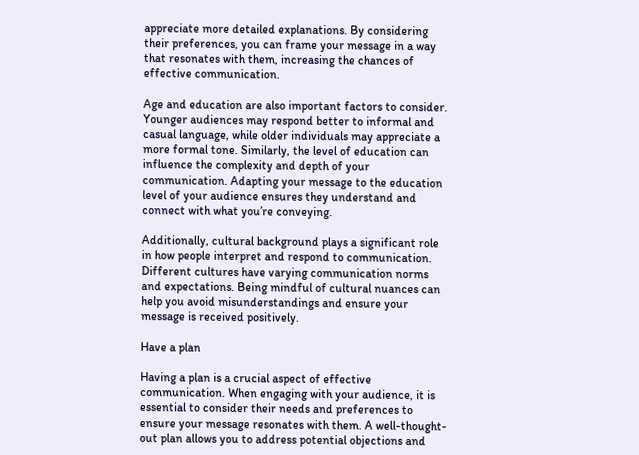appreciate more detailed explanations. By considering their preferences, you can frame your message in a way that resonates with them, increasing the chances of effective communication.

Age and education are also important factors to consider. Younger audiences may respond better to informal and casual language, while older individuals may appreciate a more formal tone. Similarly, the level of education can influence the complexity and depth of your communication. Adapting your message to the education level of your audience ensures they understand and connect with what you’re conveying.

Additionally, cultural background plays a significant role in how people interpret and respond to communication. Different cultures have varying communication norms and expectations. Being mindful of cultural nuances can help you avoid misunderstandings and ensure your message is received positively.

Have a plan

Having a plan is a crucial aspect of effective communication. When engaging with your audience, it is essential to consider their needs and preferences to ensure your message resonates with them. A well-thought-out plan allows you to address potential objections and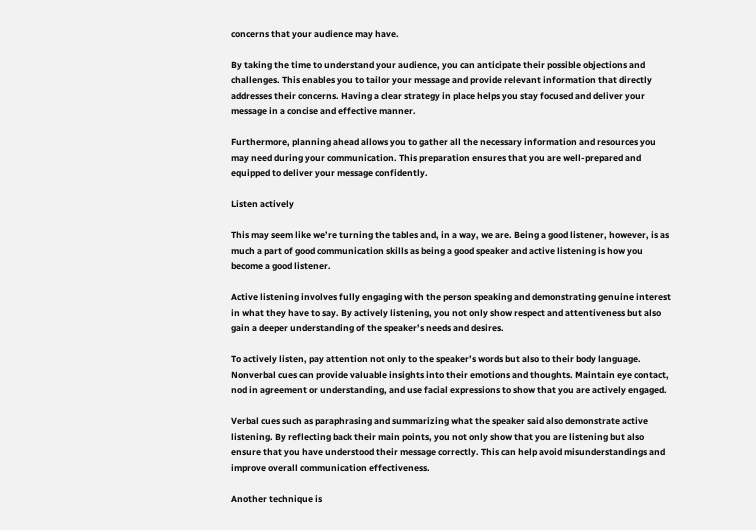concerns that your audience may have.

By taking the time to understand your audience, you can anticipate their possible objections and challenges. This enables you to tailor your message and provide relevant information that directly addresses their concerns. Having a clear strategy in place helps you stay focused and deliver your message in a concise and effective manner.

Furthermore, planning ahead allows you to gather all the necessary information and resources you may need during your communication. This preparation ensures that you are well-prepared and equipped to deliver your message confidently.

Listen actively

This may seem like we’re turning the tables and, in a way, we are. Being a good listener, however, is as much a part of good communication skills as being a good speaker and active listening is how you become a good listener.

Active listening involves fully engaging with the person speaking and demonstrating genuine interest in what they have to say. By actively listening, you not only show respect and attentiveness but also gain a deeper understanding of the speaker’s needs and desires.

To actively listen, pay attention not only to the speaker’s words but also to their body language. Nonverbal cues can provide valuable insights into their emotions and thoughts. Maintain eye contact, nod in agreement or understanding, and use facial expressions to show that you are actively engaged.

Verbal cues such as paraphrasing and summarizing what the speaker said also demonstrate active listening. By reflecting back their main points, you not only show that you are listening but also ensure that you have understood their message correctly. This can help avoid misunderstandings and improve overall communication effectiveness.

Another technique is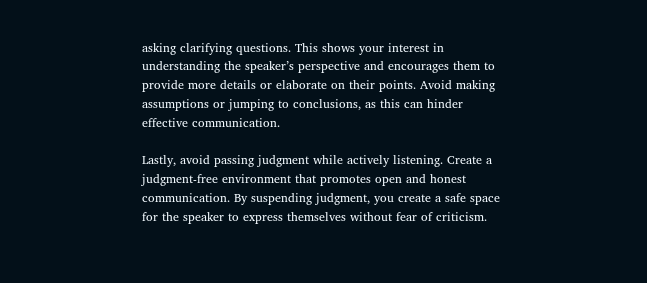asking clarifying questions. This shows your interest in understanding the speaker’s perspective and encourages them to provide more details or elaborate on their points. Avoid making assumptions or jumping to conclusions, as this can hinder effective communication.

Lastly, avoid passing judgment while actively listening. Create a judgment-free environment that promotes open and honest communication. By suspending judgment, you create a safe space for the speaker to express themselves without fear of criticism.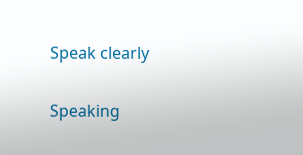Speak clearly

Speaking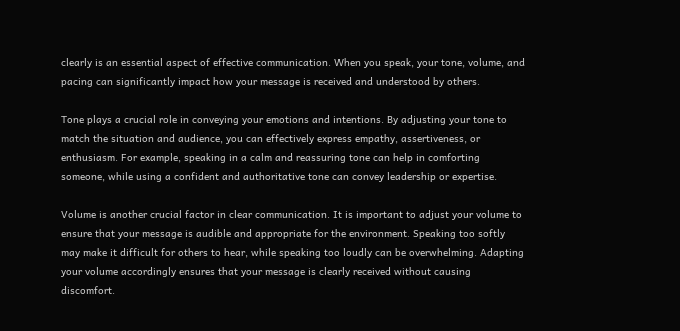clearly is an essential aspect of effective communication. When you speak, your tone, volume, and pacing can significantly impact how your message is received and understood by others.

Tone plays a crucial role in conveying your emotions and intentions. By adjusting your tone to match the situation and audience, you can effectively express empathy, assertiveness, or enthusiasm. For example, speaking in a calm and reassuring tone can help in comforting someone, while using a confident and authoritative tone can convey leadership or expertise.

Volume is another crucial factor in clear communication. It is important to adjust your volume to ensure that your message is audible and appropriate for the environment. Speaking too softly may make it difficult for others to hear, while speaking too loudly can be overwhelming. Adapting your volume accordingly ensures that your message is clearly received without causing discomfort.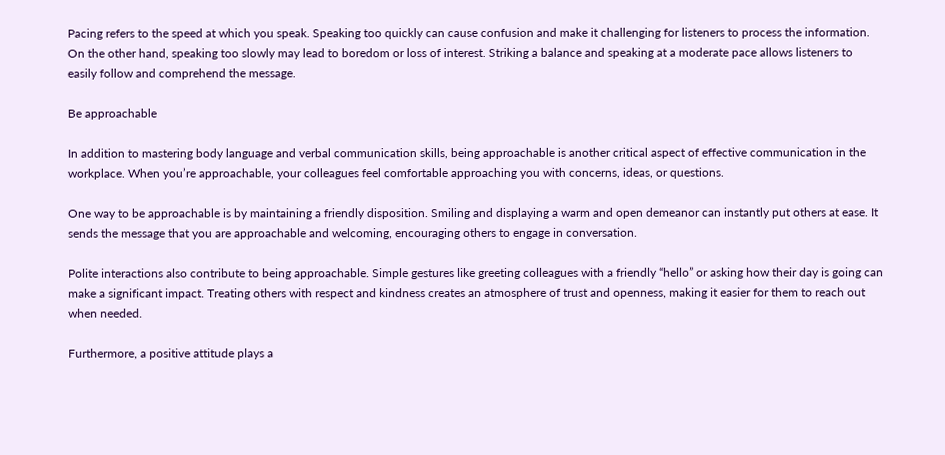Pacing refers to the speed at which you speak. Speaking too quickly can cause confusion and make it challenging for listeners to process the information. On the other hand, speaking too slowly may lead to boredom or loss of interest. Striking a balance and speaking at a moderate pace allows listeners to easily follow and comprehend the message.

Be approachable

In addition to mastering body language and verbal communication skills, being approachable is another critical aspect of effective communication in the workplace. When you’re approachable, your colleagues feel comfortable approaching you with concerns, ideas, or questions.

One way to be approachable is by maintaining a friendly disposition. Smiling and displaying a warm and open demeanor can instantly put others at ease. It sends the message that you are approachable and welcoming, encouraging others to engage in conversation.

Polite interactions also contribute to being approachable. Simple gestures like greeting colleagues with a friendly “hello” or asking how their day is going can make a significant impact. Treating others with respect and kindness creates an atmosphere of trust and openness, making it easier for them to reach out when needed.

Furthermore, a positive attitude plays a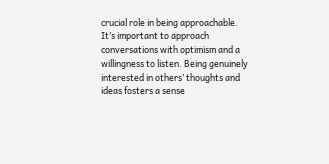crucial role in being approachable. It’s important to approach conversations with optimism and a willingness to listen. Being genuinely interested in others’ thoughts and ideas fosters a sense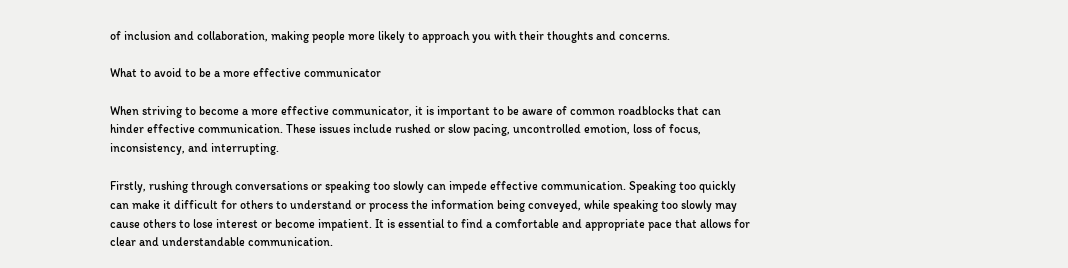of inclusion and collaboration, making people more likely to approach you with their thoughts and concerns.

What to avoid to be a more effective communicator

When striving to become a more effective communicator, it is important to be aware of common roadblocks that can hinder effective communication. These issues include rushed or slow pacing, uncontrolled emotion, loss of focus, inconsistency, and interrupting.

Firstly, rushing through conversations or speaking too slowly can impede effective communication. Speaking too quickly can make it difficult for others to understand or process the information being conveyed, while speaking too slowly may cause others to lose interest or become impatient. It is essential to find a comfortable and appropriate pace that allows for clear and understandable communication.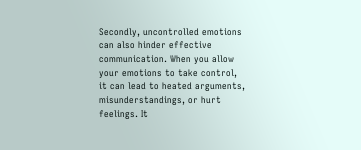Secondly, uncontrolled emotions can also hinder effective communication. When you allow your emotions to take control, it can lead to heated arguments, misunderstandings, or hurt feelings. It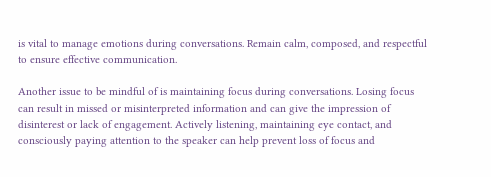is vital to manage emotions during conversations. Remain calm, composed, and respectful to ensure effective communication.

Another issue to be mindful of is maintaining focus during conversations. Losing focus can result in missed or misinterpreted information and can give the impression of disinterest or lack of engagement. Actively listening, maintaining eye contact, and consciously paying attention to the speaker can help prevent loss of focus and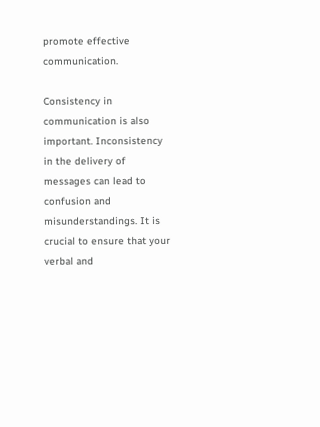promote effective communication.

Consistency in communication is also important. Inconsistency in the delivery of messages can lead to confusion and misunderstandings. It is crucial to ensure that your verbal and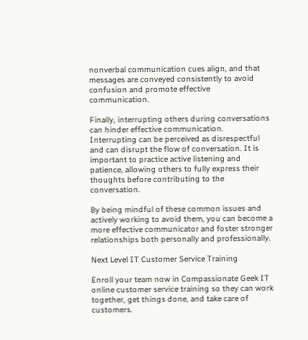nonverbal communication cues align, and that messages are conveyed consistently to avoid confusion and promote effective communication.

Finally, interrupting others during conversations can hinder effective communication. Interrupting can be perceived as disrespectful and can disrupt the flow of conversation. It is important to practice active listening and patience, allowing others to fully express their thoughts before contributing to the conversation.

By being mindful of these common issues and actively working to avoid them, you can become a more effective communicator and foster stronger relationships both personally and professionally.

Next Level IT Customer Service Training

Enroll your team now in Compassionate Geek IT online customer service training so they can work together, get things done, and take care of customers.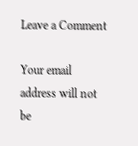Leave a Comment

Your email address will not be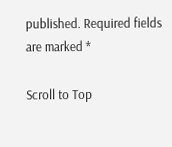published. Required fields are marked *

Scroll to Top